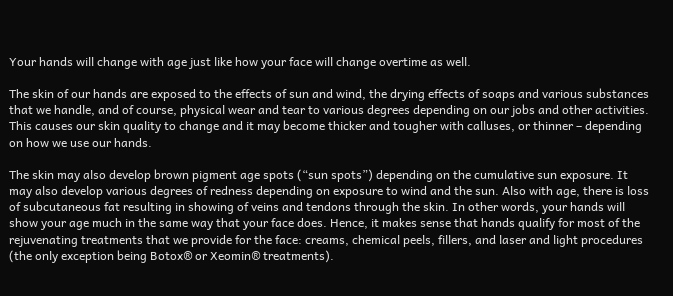Your hands will change with age just like how your face will change overtime as well.

The skin of our hands are exposed to the effects of sun and wind, the drying effects of soaps and various substances that we handle, and of course, physical wear and tear to various degrees depending on our jobs and other activities. This causes our skin quality to change and it may become thicker and tougher with calluses, or thinner – depending on how we use our hands.

The skin may also develop brown pigment age spots (“sun spots”) depending on the cumulative sun exposure. It may also develop various degrees of redness depending on exposure to wind and the sun. Also with age, there is loss of subcutaneous fat resulting in showing of veins and tendons through the skin. In other words, your hands will show your age much in the same way that your face does. Hence, it makes sense that hands qualify for most of the rejuvenating treatments that we provide for the face: creams, chemical peels, fillers, and laser and light procedures (the only exception being Botox® or Xeomin® treatments).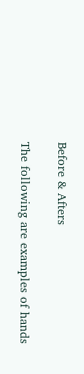Before & Afters

The following are examples of hands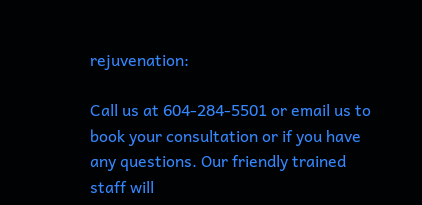rejuvenation:

Call us at 604-284-5501 or email us to book your consultation or if you have any questions. Our friendly trained staff will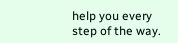help you every step of the way.